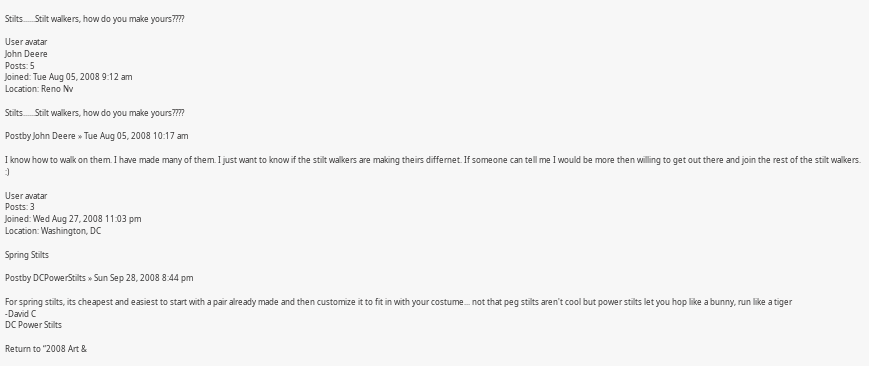Stilts......Stilt walkers, how do you make yours????

User avatar
John Deere
Posts: 5
Joined: Tue Aug 05, 2008 9:12 am
Location: Reno Nv

Stilts......Stilt walkers, how do you make yours????

Postby John Deere » Tue Aug 05, 2008 10:17 am

I know how to walk on them. I have made many of them. I just want to know if the stilt walkers are making theirs differnet. If someone can tell me I would be more then willing to get out there and join the rest of the stilt walkers. :)

User avatar
Posts: 3
Joined: Wed Aug 27, 2008 11:03 pm
Location: Washington, DC

Spring Stilts

Postby DCPowerStilts » Sun Sep 28, 2008 8:44 pm

For spring stilts, its cheapest and easiest to start with a pair already made and then customize it to fit in with your costume... not that peg stilts aren't cool but power stilts let you hop like a bunny, run like a tiger
-David C
DC Power Stilts

Return to “2008 Art &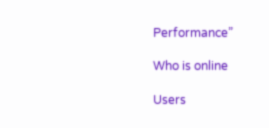Performance”

Who is online

Users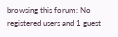browsing this forum: No registered users and 1 guest